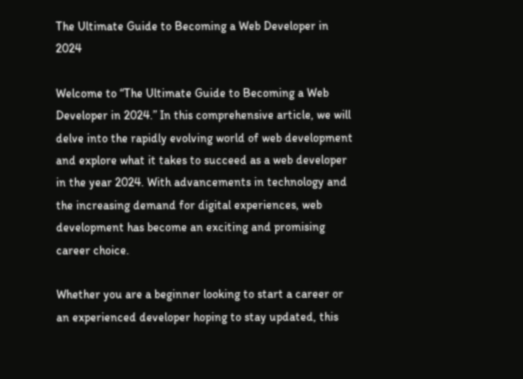The Ultimate Guide to Becoming a Web Developer in 2024

Welcome to “The Ultimate Guide to Becoming a Web Developer in 2024.” In this comprehensive article, we will delve into the rapidly evolving world of web development and explore what it takes to succeed as a web developer in the year 2024. With advancements in technology and the increasing demand for digital experiences, web development has become an exciting and promising career choice.

Whether you are a beginner looking to start a career or an experienced developer hoping to stay updated, this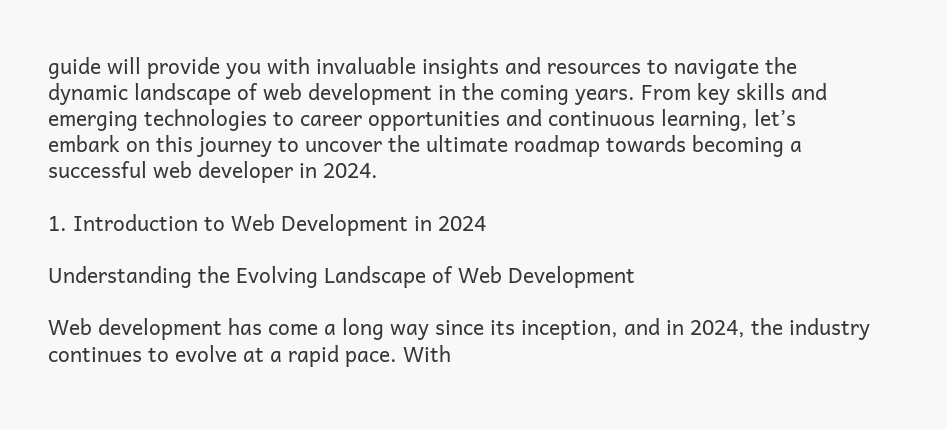guide will provide you with invaluable insights and resources to navigate the dynamic landscape of web development in the coming years. From key skills and emerging technologies to career opportunities and continuous learning, let’s embark on this journey to uncover the ultimate roadmap towards becoming a successful web developer in 2024.

1. Introduction to Web Development in 2024

Understanding the Evolving Landscape of Web Development

Web development has come a long way since its inception, and in 2024, the industry continues to evolve at a rapid pace. With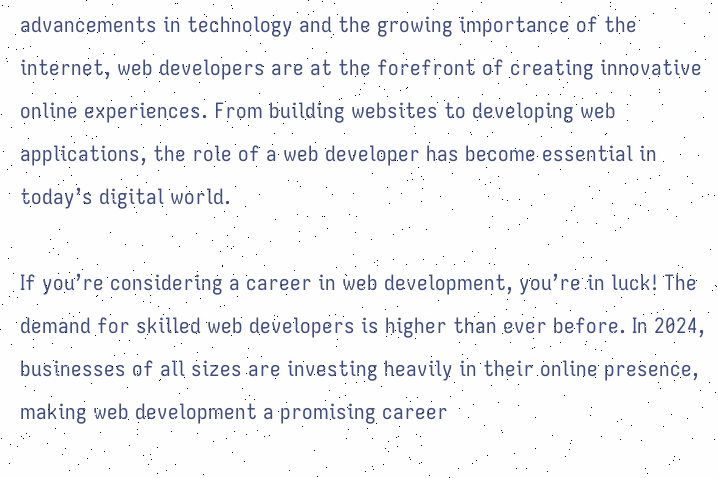advancements in technology and the growing importance of the internet, web developers are at the forefront of creating innovative online experiences. From building websites to developing web applications, the role of a web developer has become essential in today’s digital world.

If you’re considering a career in web development, you’re in luck! The demand for skilled web developers is higher than ever before. In 2024, businesses of all sizes are investing heavily in their online presence, making web development a promising career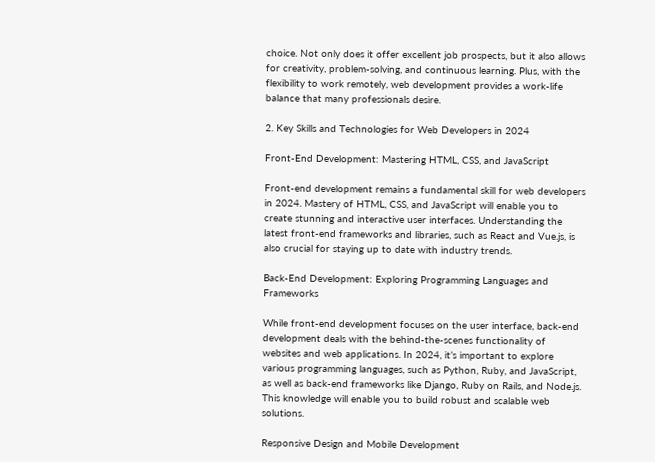choice. Not only does it offer excellent job prospects, but it also allows for creativity, problem-solving, and continuous learning. Plus, with the flexibility to work remotely, web development provides a work-life balance that many professionals desire.

2. Key Skills and Technologies for Web Developers in 2024

Front-End Development: Mastering HTML, CSS, and JavaScript

Front-end development remains a fundamental skill for web developers in 2024. Mastery of HTML, CSS, and JavaScript will enable you to create stunning and interactive user interfaces. Understanding the latest front-end frameworks and libraries, such as React and Vue.js, is also crucial for staying up to date with industry trends.

Back-End Development: Exploring Programming Languages and Frameworks

While front-end development focuses on the user interface, back-end development deals with the behind-the-scenes functionality of websites and web applications. In 2024, it’s important to explore various programming languages, such as Python, Ruby, and JavaScript, as well as back-end frameworks like Django, Ruby on Rails, and Node.js. This knowledge will enable you to build robust and scalable web solutions.

Responsive Design and Mobile Development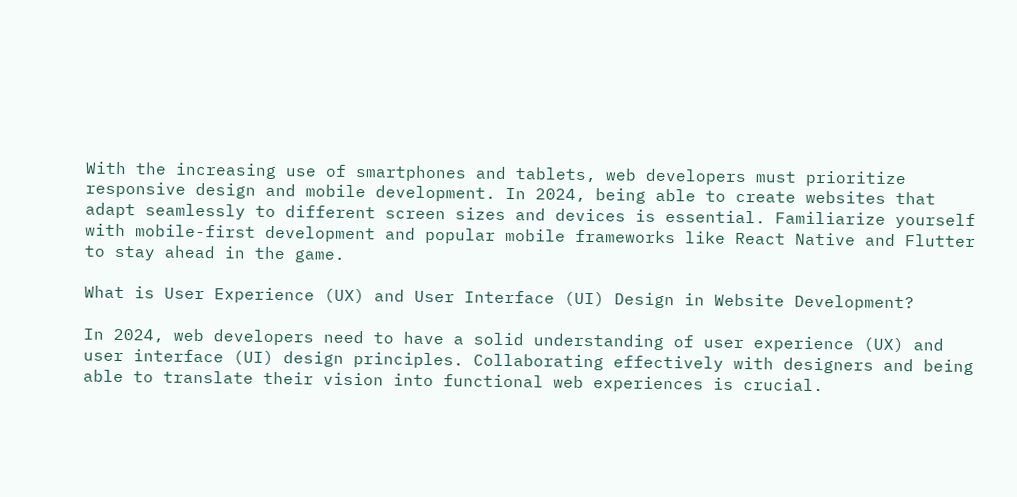With the increasing use of smartphones and tablets, web developers must prioritize responsive design and mobile development. In 2024, being able to create websites that adapt seamlessly to different screen sizes and devices is essential. Familiarize yourself with mobile-first development and popular mobile frameworks like React Native and Flutter to stay ahead in the game.

What is User Experience (UX) and User Interface (UI) Design in Website Development?

In 2024, web developers need to have a solid understanding of user experience (UX) and user interface (UI) design principles. Collaborating effectively with designers and being able to translate their vision into functional web experiences is crucial.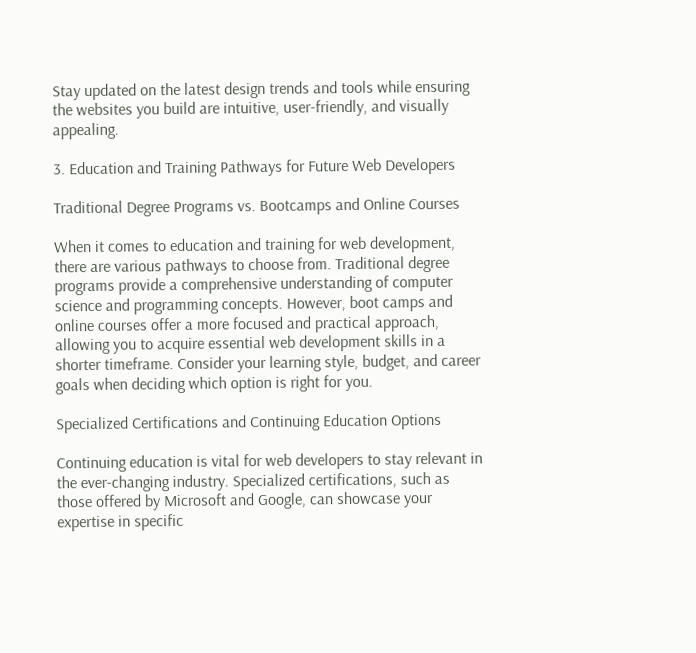Stay updated on the latest design trends and tools while ensuring the websites you build are intuitive, user-friendly, and visually appealing.

3. Education and Training Pathways for Future Web Developers

Traditional Degree Programs vs. Bootcamps and Online Courses

When it comes to education and training for web development, there are various pathways to choose from. Traditional degree programs provide a comprehensive understanding of computer science and programming concepts. However, boot camps and online courses offer a more focused and practical approach, allowing you to acquire essential web development skills in a shorter timeframe. Consider your learning style, budget, and career goals when deciding which option is right for you.

Specialized Certifications and Continuing Education Options

Continuing education is vital for web developers to stay relevant in the ever-changing industry. Specialized certifications, such as those offered by Microsoft and Google, can showcase your expertise in specific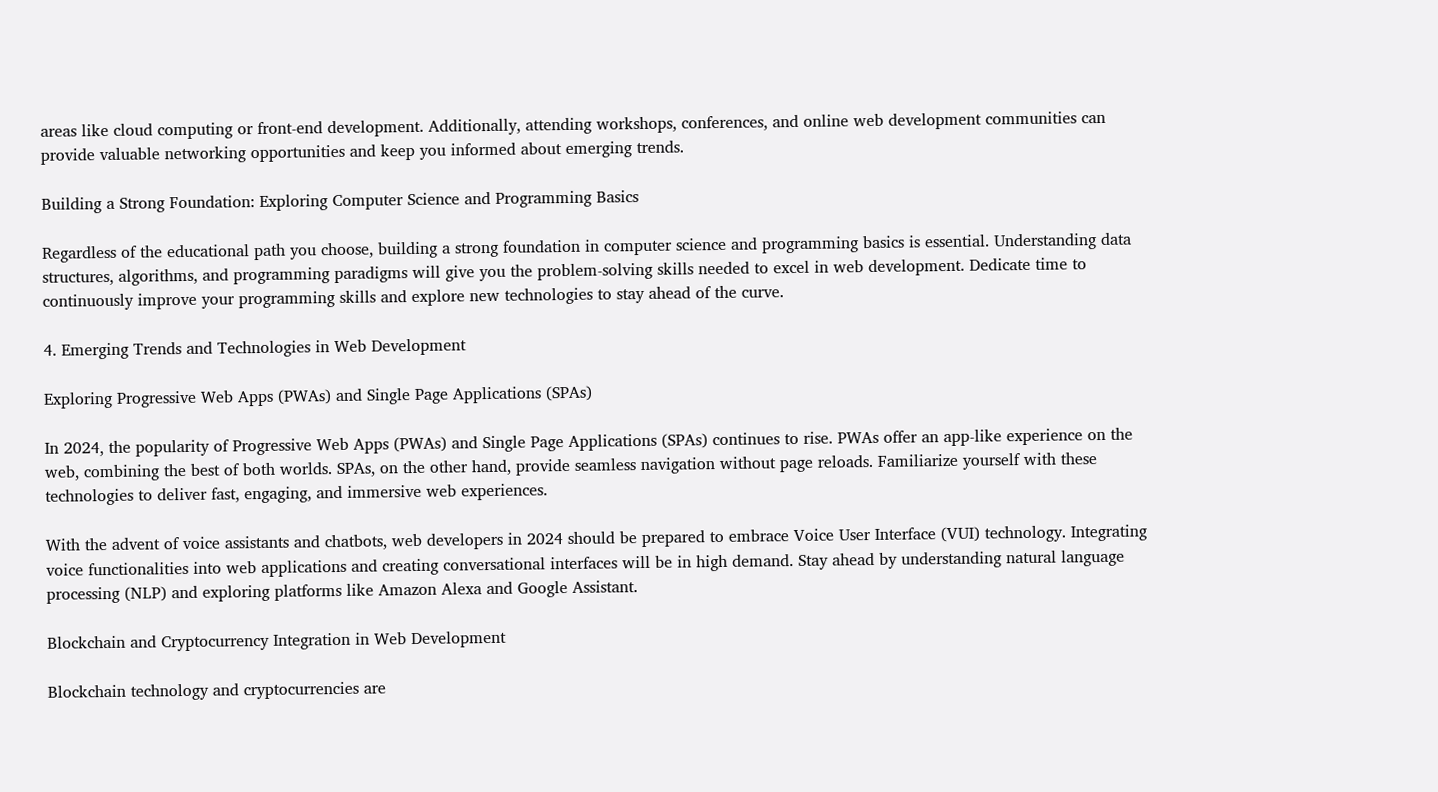areas like cloud computing or front-end development. Additionally, attending workshops, conferences, and online web development communities can provide valuable networking opportunities and keep you informed about emerging trends.

Building a Strong Foundation: Exploring Computer Science and Programming Basics

Regardless of the educational path you choose, building a strong foundation in computer science and programming basics is essential. Understanding data structures, algorithms, and programming paradigms will give you the problem-solving skills needed to excel in web development. Dedicate time to continuously improve your programming skills and explore new technologies to stay ahead of the curve.

4. Emerging Trends and Technologies in Web Development

Exploring Progressive Web Apps (PWAs) and Single Page Applications (SPAs)

In 2024, the popularity of Progressive Web Apps (PWAs) and Single Page Applications (SPAs) continues to rise. PWAs offer an app-like experience on the web, combining the best of both worlds. SPAs, on the other hand, provide seamless navigation without page reloads. Familiarize yourself with these technologies to deliver fast, engaging, and immersive web experiences.

With the advent of voice assistants and chatbots, web developers in 2024 should be prepared to embrace Voice User Interface (VUI) technology. Integrating voice functionalities into web applications and creating conversational interfaces will be in high demand. Stay ahead by understanding natural language processing (NLP) and exploring platforms like Amazon Alexa and Google Assistant.

Blockchain and Cryptocurrency Integration in Web Development

Blockchain technology and cryptocurrencies are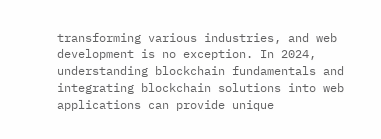transforming various industries, and web development is no exception. In 2024, understanding blockchain fundamentals and integrating blockchain solutions into web applications can provide unique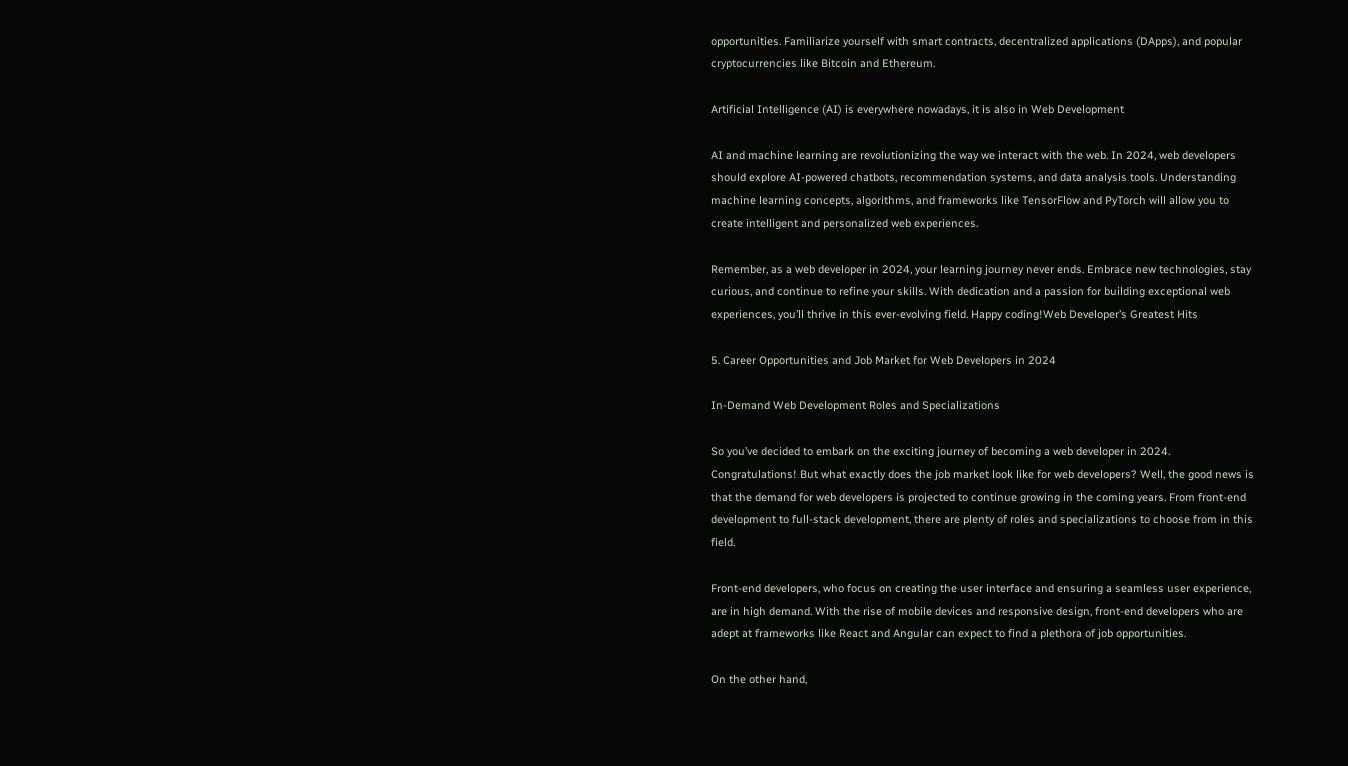opportunities. Familiarize yourself with smart contracts, decentralized applications (DApps), and popular cryptocurrencies like Bitcoin and Ethereum.

Artificial Intelligence (AI) is everywhere nowadays, it is also in Web Development

AI and machine learning are revolutionizing the way we interact with the web. In 2024, web developers should explore AI-powered chatbots, recommendation systems, and data analysis tools. Understanding machine learning concepts, algorithms, and frameworks like TensorFlow and PyTorch will allow you to create intelligent and personalized web experiences.

Remember, as a web developer in 2024, your learning journey never ends. Embrace new technologies, stay curious, and continue to refine your skills. With dedication and a passion for building exceptional web experiences, you’ll thrive in this ever-evolving field. Happy coding!Web Developer’s Greatest Hits

5. Career Opportunities and Job Market for Web Developers in 2024

In-Demand Web Development Roles and Specializations

So you’ve decided to embark on the exciting journey of becoming a web developer in 2024. Congratulations! But what exactly does the job market look like for web developers? Well, the good news is that the demand for web developers is projected to continue growing in the coming years. From front-end development to full-stack development, there are plenty of roles and specializations to choose from in this field.

Front-end developers, who focus on creating the user interface and ensuring a seamless user experience, are in high demand. With the rise of mobile devices and responsive design, front-end developers who are adept at frameworks like React and Angular can expect to find a plethora of job opportunities.

On the other hand,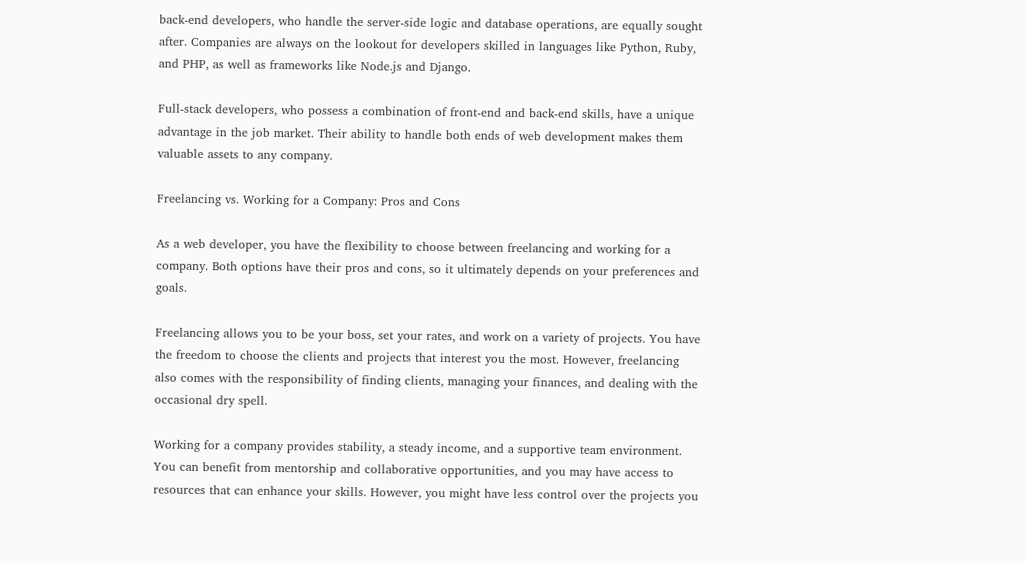back-end developers, who handle the server-side logic and database operations, are equally sought after. Companies are always on the lookout for developers skilled in languages like Python, Ruby, and PHP, as well as frameworks like Node.js and Django.

Full-stack developers, who possess a combination of front-end and back-end skills, have a unique advantage in the job market. Their ability to handle both ends of web development makes them valuable assets to any company.

Freelancing vs. Working for a Company: Pros and Cons

As a web developer, you have the flexibility to choose between freelancing and working for a company. Both options have their pros and cons, so it ultimately depends on your preferences and goals.

Freelancing allows you to be your boss, set your rates, and work on a variety of projects. You have the freedom to choose the clients and projects that interest you the most. However, freelancing also comes with the responsibility of finding clients, managing your finances, and dealing with the occasional dry spell.

Working for a company provides stability, a steady income, and a supportive team environment. You can benefit from mentorship and collaborative opportunities, and you may have access to resources that can enhance your skills. However, you might have less control over the projects you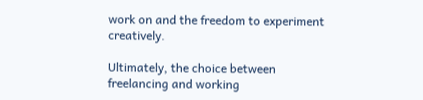work on and the freedom to experiment creatively.

Ultimately, the choice between freelancing and working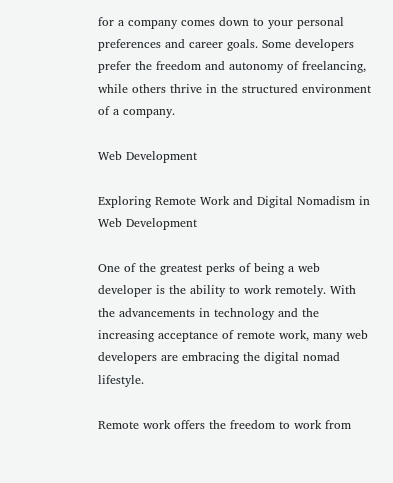for a company comes down to your personal preferences and career goals. Some developers prefer the freedom and autonomy of freelancing, while others thrive in the structured environment of a company.

Web Development

Exploring Remote Work and Digital Nomadism in Web Development

One of the greatest perks of being a web developer is the ability to work remotely. With the advancements in technology and the increasing acceptance of remote work, many web developers are embracing the digital nomad lifestyle.

Remote work offers the freedom to work from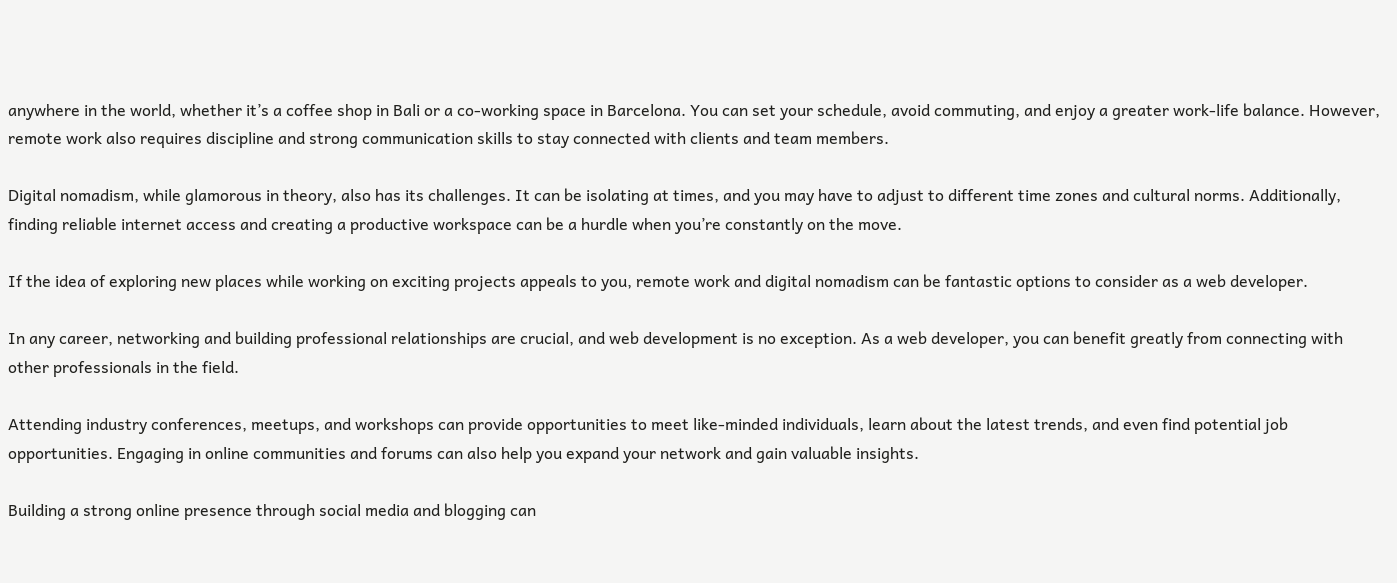anywhere in the world, whether it’s a coffee shop in Bali or a co-working space in Barcelona. You can set your schedule, avoid commuting, and enjoy a greater work-life balance. However, remote work also requires discipline and strong communication skills to stay connected with clients and team members.

Digital nomadism, while glamorous in theory, also has its challenges. It can be isolating at times, and you may have to adjust to different time zones and cultural norms. Additionally, finding reliable internet access and creating a productive workspace can be a hurdle when you’re constantly on the move.

If the idea of exploring new places while working on exciting projects appeals to you, remote work and digital nomadism can be fantastic options to consider as a web developer.

In any career, networking and building professional relationships are crucial, and web development is no exception. As a web developer, you can benefit greatly from connecting with other professionals in the field.

Attending industry conferences, meetups, and workshops can provide opportunities to meet like-minded individuals, learn about the latest trends, and even find potential job opportunities. Engaging in online communities and forums can also help you expand your network and gain valuable insights.

Building a strong online presence through social media and blogging can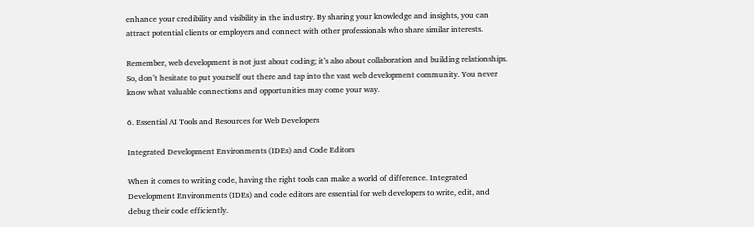enhance your credibility and visibility in the industry. By sharing your knowledge and insights, you can attract potential clients or employers and connect with other professionals who share similar interests.

Remember, web development is not just about coding; it’s also about collaboration and building relationships. So, don’t hesitate to put yourself out there and tap into the vast web development community. You never know what valuable connections and opportunities may come your way.

6. Essential AI Tools and Resources for Web Developers

Integrated Development Environments (IDEs) and Code Editors

When it comes to writing code, having the right tools can make a world of difference. Integrated Development Environments (IDEs) and code editors are essential for web developers to write, edit, and debug their code efficiently.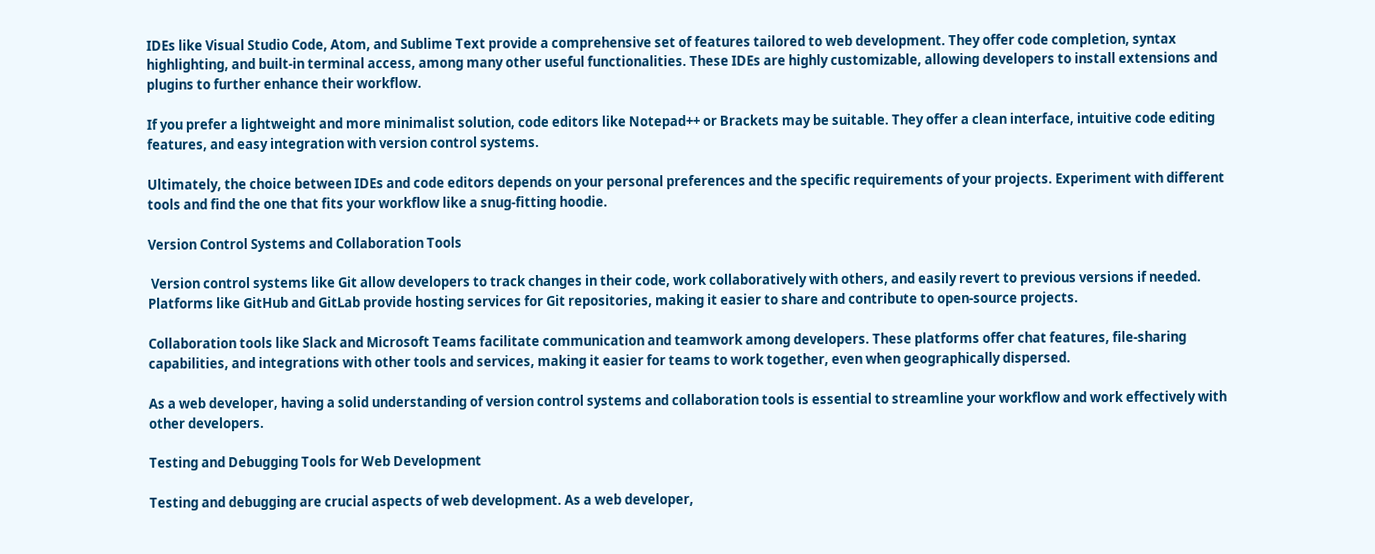IDEs like Visual Studio Code, Atom, and Sublime Text provide a comprehensive set of features tailored to web development. They offer code completion, syntax highlighting, and built-in terminal access, among many other useful functionalities. These IDEs are highly customizable, allowing developers to install extensions and plugins to further enhance their workflow.

If you prefer a lightweight and more minimalist solution, code editors like Notepad++ or Brackets may be suitable. They offer a clean interface, intuitive code editing features, and easy integration with version control systems.

Ultimately, the choice between IDEs and code editors depends on your personal preferences and the specific requirements of your projects. Experiment with different tools and find the one that fits your workflow like a snug-fitting hoodie.

Version Control Systems and Collaboration Tools

 Version control systems like Git allow developers to track changes in their code, work collaboratively with others, and easily revert to previous versions if needed. Platforms like GitHub and GitLab provide hosting services for Git repositories, making it easier to share and contribute to open-source projects.

Collaboration tools like Slack and Microsoft Teams facilitate communication and teamwork among developers. These platforms offer chat features, file-sharing capabilities, and integrations with other tools and services, making it easier for teams to work together, even when geographically dispersed.

As a web developer, having a solid understanding of version control systems and collaboration tools is essential to streamline your workflow and work effectively with other developers.

Testing and Debugging Tools for Web Development

Testing and debugging are crucial aspects of web development. As a web developer,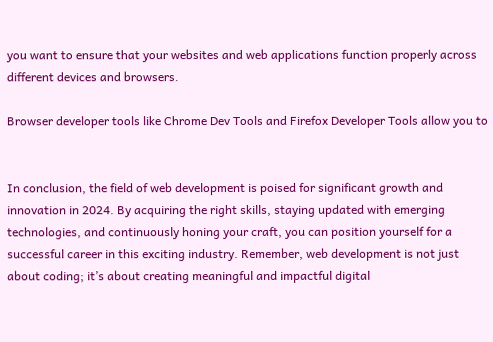you want to ensure that your websites and web applications function properly across different devices and browsers.

Browser developer tools like Chrome Dev Tools and Firefox Developer Tools allow you to


In conclusion, the field of web development is poised for significant growth and innovation in 2024. By acquiring the right skills, staying updated with emerging technologies, and continuously honing your craft, you can position yourself for a successful career in this exciting industry. Remember, web development is not just about coding; it’s about creating meaningful and impactful digital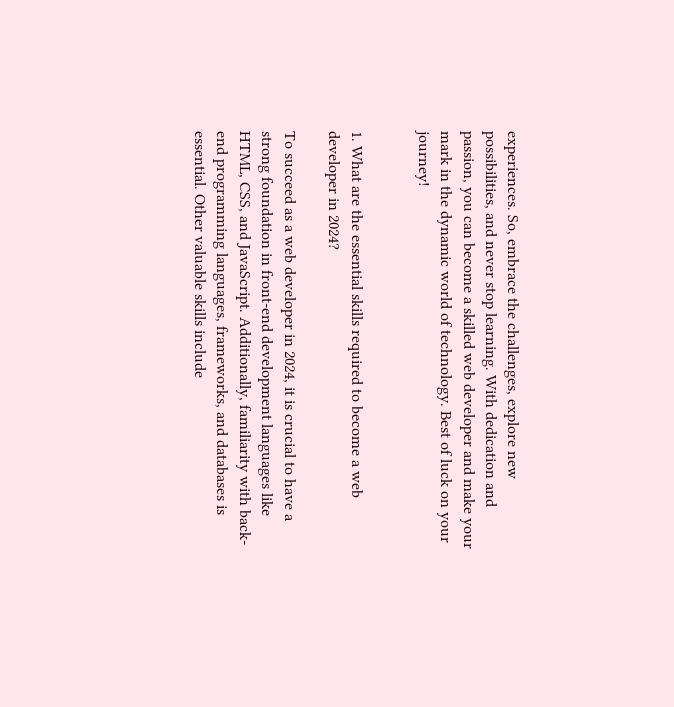experiences. So, embrace the challenges, explore new possibilities, and never stop learning. With dedication and passion, you can become a skilled web developer and make your mark in the dynamic world of technology. Best of luck on your journey!


1. What are the essential skills required to become a web developer in 2024?

To succeed as a web developer in 2024, it is crucial to have a strong foundation in front-end development languages like HTML, CSS, and JavaScript. Additionally, familiarity with back-end programming languages, frameworks, and databases is essential. Other valuable skills include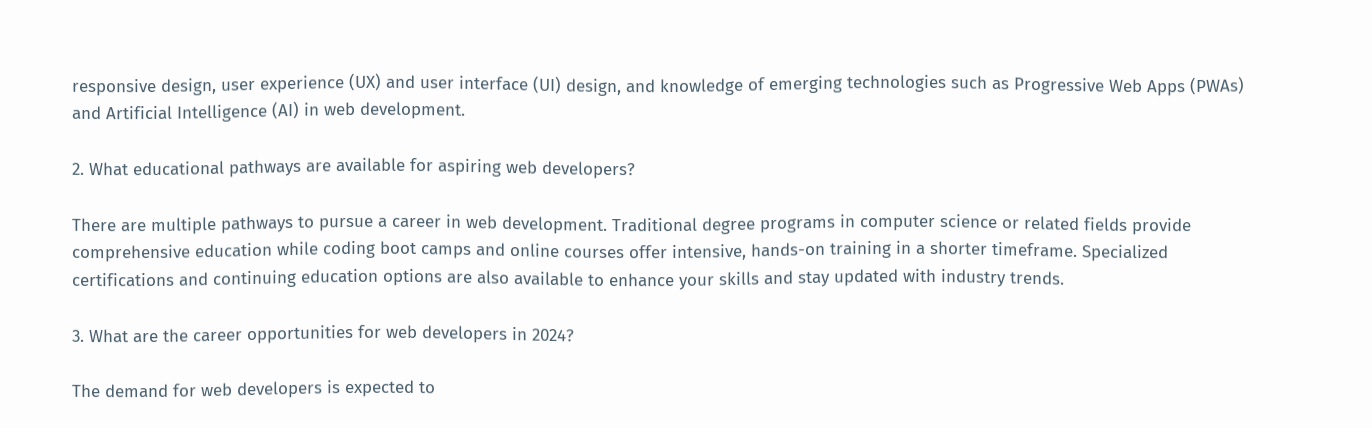responsive design, user experience (UX) and user interface (UI) design, and knowledge of emerging technologies such as Progressive Web Apps (PWAs) and Artificial Intelligence (AI) in web development.

2. What educational pathways are available for aspiring web developers?

There are multiple pathways to pursue a career in web development. Traditional degree programs in computer science or related fields provide comprehensive education while coding boot camps and online courses offer intensive, hands-on training in a shorter timeframe. Specialized certifications and continuing education options are also available to enhance your skills and stay updated with industry trends.

3. What are the career opportunities for web developers in 2024?

The demand for web developers is expected to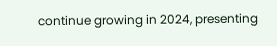continue growing in 2024, presenting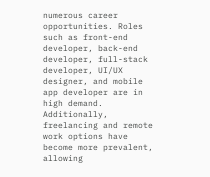numerous career opportunities. Roles such as front-end developer, back-end developer, full-stack developer, UI/UX designer, and mobile app developer are in high demand. Additionally, freelancing and remote work options have become more prevalent, allowing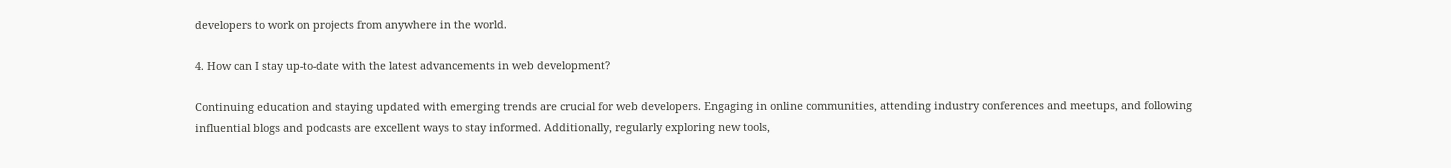developers to work on projects from anywhere in the world.

4. How can I stay up-to-date with the latest advancements in web development?

Continuing education and staying updated with emerging trends are crucial for web developers. Engaging in online communities, attending industry conferences and meetups, and following influential blogs and podcasts are excellent ways to stay informed. Additionally, regularly exploring new tools,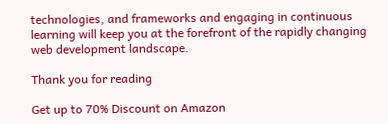technologies, and frameworks and engaging in continuous learning will keep you at the forefront of the rapidly changing web development landscape.

Thank you for reading

Get up to 70% Discount on Amazon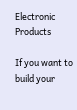Electronic Products

If you want to build your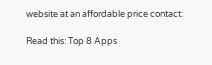website at an affordable price contact:

Read this: Top 8 Apps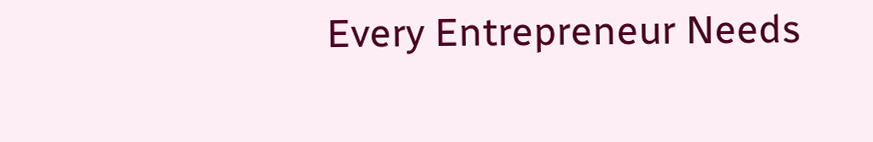Every Entrepreneur Needs